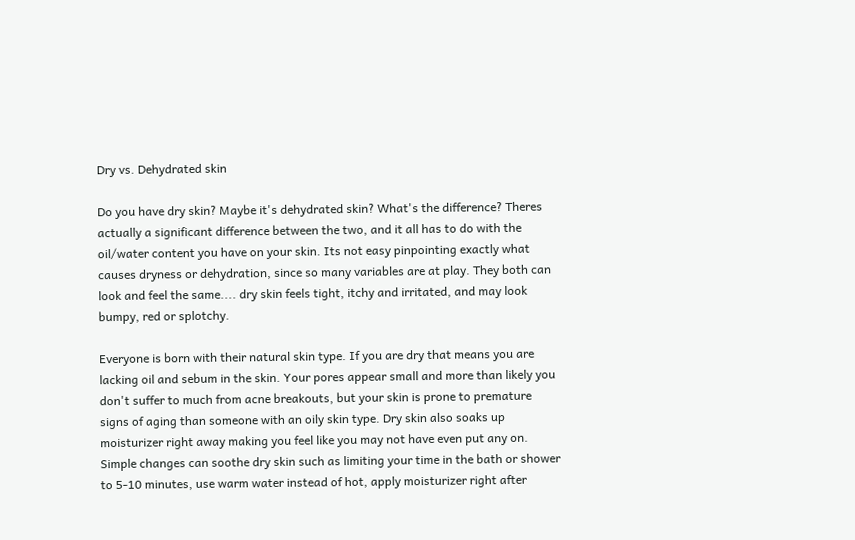Dry vs. Dehydrated skin

Do you have dry skin? Maybe it's dehydrated skin? What's the difference? Theres actually a significant difference between the two, and it all has to do with the oil/water content you have on your skin. Its not easy pinpointing exactly what causes dryness or dehydration, since so many variables are at play. They both can look and feel the same.... dry skin feels tight, itchy and irritated, and may look bumpy, red or splotchy.

Everyone is born with their natural skin type. If you are dry that means you are lacking oil and sebum in the skin. Your pores appear small and more than likely you don't suffer to much from acne breakouts, but your skin is prone to premature signs of aging than someone with an oily skin type. Dry skin also soaks up moisturizer right away making you feel like you may not have even put any on. Simple changes can soothe dry skin such as limiting your time in the bath or shower to 5-10 minutes, use warm water instead of hot, apply moisturizer right after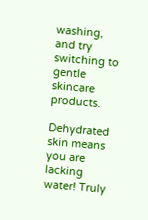washing, and try switching to gentle skincare products.

Dehydrated skin means you are lacking water! Truly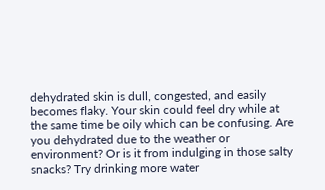dehydrated skin is dull, congested, and easily becomes flaky. Your skin could feel dry while at the same time be oily which can be confusing. Are you dehydrated due to the weather or environment? Or is it from indulging in those salty snacks? Try drinking more water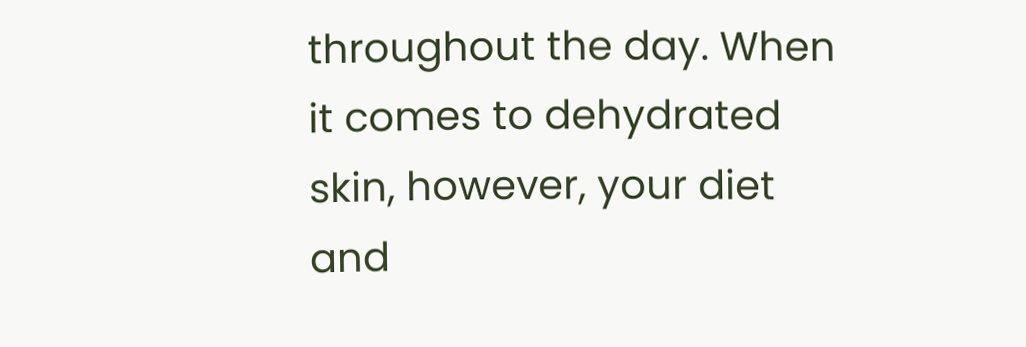throughout the day. When it comes to dehydrated skin, however, your diet and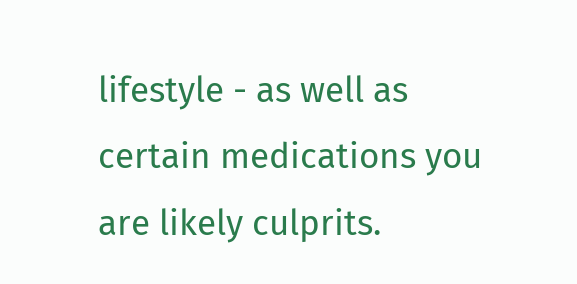lifestyle - as well as certain medications you are likely culprits.